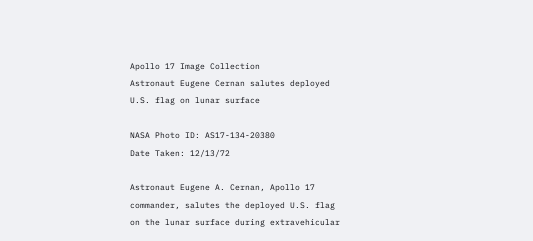Apollo 17 Image Collection
Astronaut Eugene Cernan salutes deployed U.S. flag on lunar surface

NASA Photo ID: AS17-134-20380
Date Taken: 12/13/72

Astronaut Eugene A. Cernan, Apollo 17 commander, salutes the deployed U.S. flag on the lunar surface during extravehicular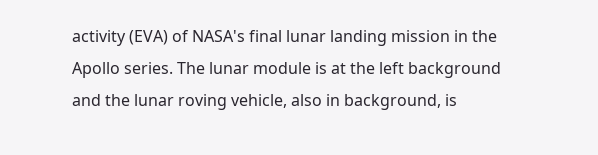activity (EVA) of NASA's final lunar landing mission in the Apollo series. The lunar module is at the left background and the lunar roving vehicle, also in background, is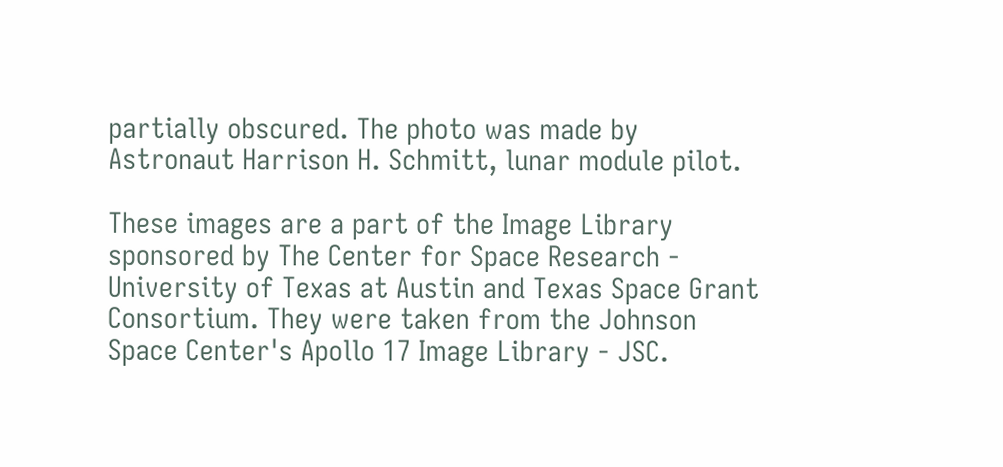partially obscured. The photo was made by Astronaut Harrison H. Schmitt, lunar module pilot.

These images are a part of the Image Library sponsored by The Center for Space Research - University of Texas at Austin and Texas Space Grant Consortium. They were taken from the Johnson Space Center's Apollo 17 Image Library - JSC.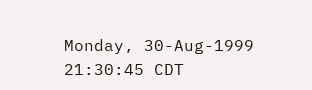Monday, 30-Aug-1999 21:30:45 CDT